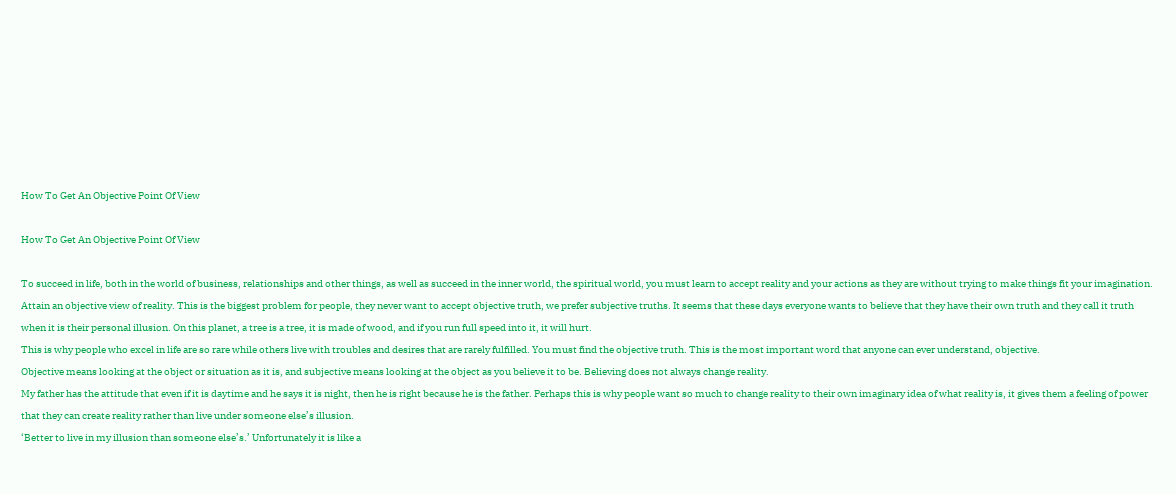How To Get An Objective Point Of View

How To Get An Objective Point Of View

To succeed in life, both in the world of business, relationships and other things, as well as succeed in the inner world, the spiritual world, you must learn to accept reality and your actions as they are without trying to make things fit your imagination.
Attain an objective view of reality. This is the biggest problem for people, they never want to accept objective truth, we prefer subjective truths. It seems that these days everyone wants to believe that they have their own truth and they call it truth when it is their personal illusion. On this planet, a tree is a tree, it is made of wood, and if you run full speed into it, it will hurt.
This is why people who excel in life are so rare while others live with troubles and desires that are rarely fulfilled. You must find the objective truth. This is the most important word that anyone can ever understand, objective.
Objective means looking at the object or situation as it is, and subjective means looking at the object as you believe it to be. Believing does not always change reality.
My father has the attitude that even if it is daytime and he says it is night, then he is right because he is the father. Perhaps this is why people want so much to change reality to their own imaginary idea of what reality is, it gives them a feeling of power that they can create reality rather than live under someone else’s illusion.
‘Better to live in my illusion than someone else’s.’ Unfortunately it is like a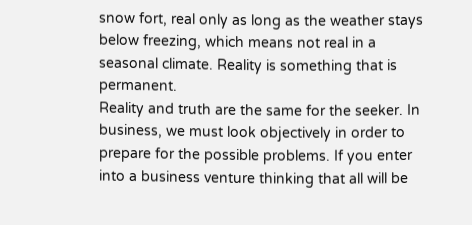snow fort, real only as long as the weather stays below freezing, which means not real in a seasonal climate. Reality is something that is permanent.
Reality and truth are the same for the seeker. In business, we must look objectively in order to prepare for the possible problems. If you enter into a business venture thinking that all will be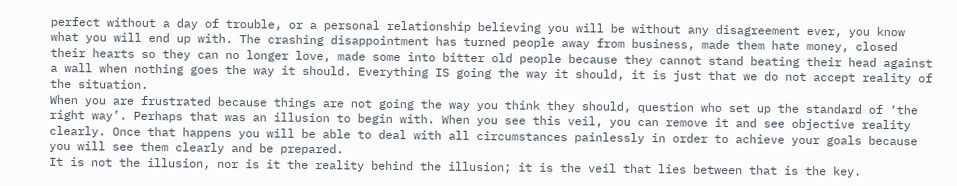perfect without a day of trouble, or a personal relationship believing you will be without any disagreement ever, you know what you will end up with. The crashing disappointment has turned people away from business, made them hate money, closed their hearts so they can no longer love, made some into bitter old people because they cannot stand beating their head against a wall when nothing goes the way it should. Everything IS going the way it should, it is just that we do not accept reality of the situation.
When you are frustrated because things are not going the way you think they should, question who set up the standard of ‘the right way’. Perhaps that was an illusion to begin with. When you see this veil, you can remove it and see objective reality clearly. Once that happens you will be able to deal with all circumstances painlessly in order to achieve your goals because you will see them clearly and be prepared.
It is not the illusion, nor is it the reality behind the illusion; it is the veil that lies between that is the key.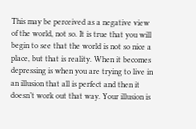This may be perceived as a negative view of the world, not so. It is true that you will begin to see that the world is not so nice a place, but that is reality. When it becomes depressing is when you are trying to live in an illusion that all is perfect and then it doesn’t work out that way. Your illusion is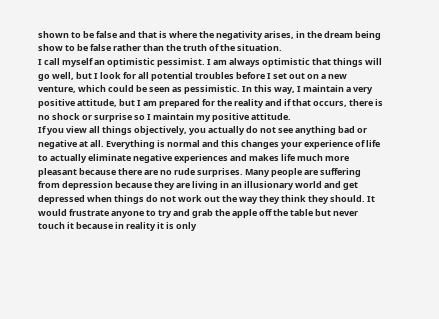shown to be false and that is where the negativity arises, in the dream being show to be false rather than the truth of the situation.
I call myself an optimistic pessimist. I am always optimistic that things will go well, but I look for all potential troubles before I set out on a new venture, which could be seen as pessimistic. In this way, I maintain a very positive attitude, but I am prepared for the reality and if that occurs, there is no shock or surprise so I maintain my positive attitude.
If you view all things objectively, you actually do not see anything bad or negative at all. Everything is normal and this changes your experience of life to actually eliminate negative experiences and makes life much more pleasant because there are no rude surprises. Many people are suffering from depression because they are living in an illusionary world and get depressed when things do not work out the way they think they should. It would frustrate anyone to try and grab the apple off the table but never touch it because in reality it is only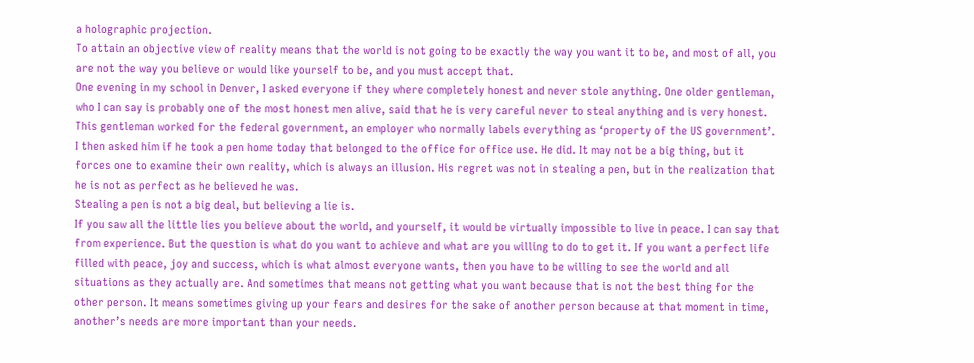a holographic projection.
To attain an objective view of reality means that the world is not going to be exactly the way you want it to be, and most of all, you are not the way you believe or would like yourself to be, and you must accept that.
One evening in my school in Denver, I asked everyone if they where completely honest and never stole anything. One older gentleman, who I can say is probably one of the most honest men alive, said that he is very careful never to steal anything and is very honest. This gentleman worked for the federal government, an employer who normally labels everything as ‘property of the US government’. I then asked him if he took a pen home today that belonged to the office for office use. He did. It may not be a big thing, but it forces one to examine their own reality, which is always an illusion. His regret was not in stealing a pen, but in the realization that he is not as perfect as he believed he was.
Stealing a pen is not a big deal, but believing a lie is.
If you saw all the little lies you believe about the world, and yourself, it would be virtually impossible to live in peace. I can say that from experience. But the question is what do you want to achieve and what are you willing to do to get it. If you want a perfect life filled with peace, joy and success, which is what almost everyone wants, then you have to be willing to see the world and all situations as they actually are. And sometimes that means not getting what you want because that is not the best thing for the other person. It means sometimes giving up your fears and desires for the sake of another person because at that moment in time, another’s needs are more important than your needs.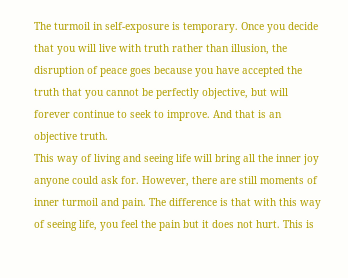The turmoil in self-exposure is temporary. Once you decide that you will live with truth rather than illusion, the disruption of peace goes because you have accepted the truth that you cannot be perfectly objective, but will forever continue to seek to improve. And that is an objective truth.
This way of living and seeing life will bring all the inner joy anyone could ask for. However, there are still moments of inner turmoil and pain. The difference is that with this way of seeing life, you feel the pain but it does not hurt. This is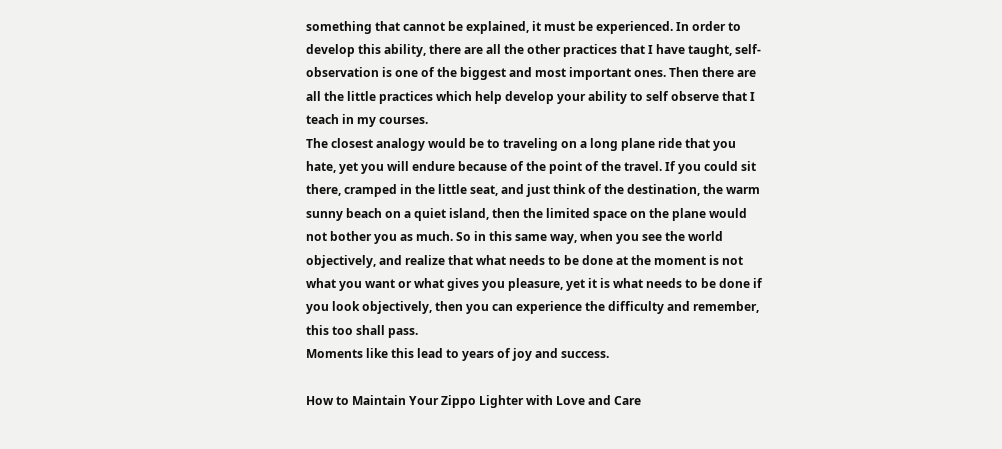something that cannot be explained, it must be experienced. In order to develop this ability, there are all the other practices that I have taught, self-observation is one of the biggest and most important ones. Then there are all the little practices which help develop your ability to self observe that I teach in my courses.
The closest analogy would be to traveling on a long plane ride that you hate, yet you will endure because of the point of the travel. If you could sit there, cramped in the little seat, and just think of the destination, the warm sunny beach on a quiet island, then the limited space on the plane would not bother you as much. So in this same way, when you see the world objectively, and realize that what needs to be done at the moment is not what you want or what gives you pleasure, yet it is what needs to be done if you look objectively, then you can experience the difficulty and remember, this too shall pass.
Moments like this lead to years of joy and success.

How to Maintain Your Zippo Lighter with Love and Care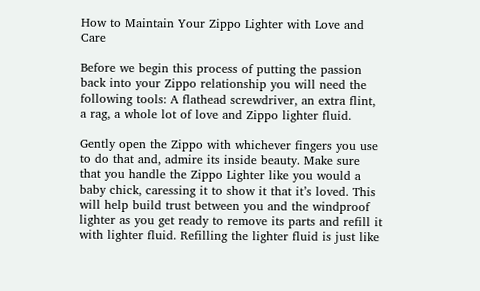How to Maintain Your Zippo Lighter with Love and Care

Before we begin this process of putting the passion back into your Zippo relationship you will need the following tools: A flathead screwdriver, an extra flint, a rag, a whole lot of love and Zippo lighter fluid.

Gently open the Zippo with whichever fingers you use to do that and, admire its inside beauty. Make sure that you handle the Zippo Lighter like you would a baby chick, caressing it to show it that it’s loved. This will help build trust between you and the windproof lighter as you get ready to remove its parts and refill it with lighter fluid. Refilling the lighter fluid is just like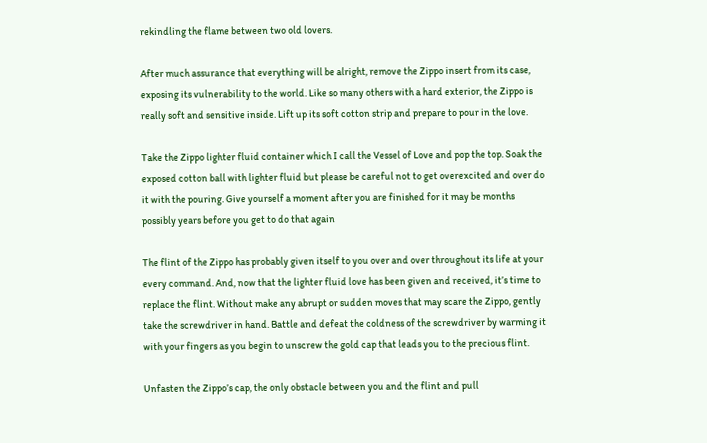rekindling the flame between two old lovers.

After much assurance that everything will be alright, remove the Zippo insert from its case, exposing its vulnerability to the world. Like so many others with a hard exterior, the Zippo is really soft and sensitive inside. Lift up its soft cotton strip and prepare to pour in the love.

Take the Zippo lighter fluid container which I call the Vessel of Love and pop the top. Soak the exposed cotton ball with lighter fluid but please be careful not to get overexcited and over do it with the pouring. Give yourself a moment after you are finished for it may be months possibly years before you get to do that again

The flint of the Zippo has probably given itself to you over and over throughout its life at your every command. And, now that the lighter fluid love has been given and received, it’s time to replace the flint. Without make any abrupt or sudden moves that may scare the Zippo, gently take the screwdriver in hand. Battle and defeat the coldness of the screwdriver by warming it with your fingers as you begin to unscrew the gold cap that leads you to the precious flint.

Unfasten the Zippo’s cap, the only obstacle between you and the flint and pull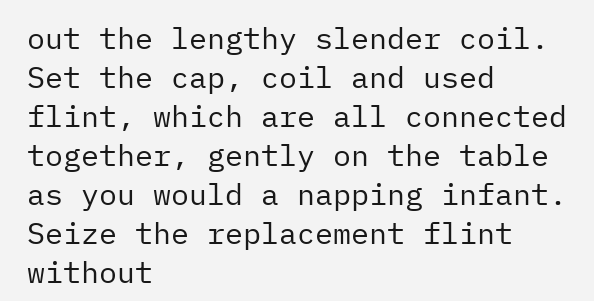out the lengthy slender coil. Set the cap, coil and used flint, which are all connected together, gently on the table as you would a napping infant. Seize the replacement flint without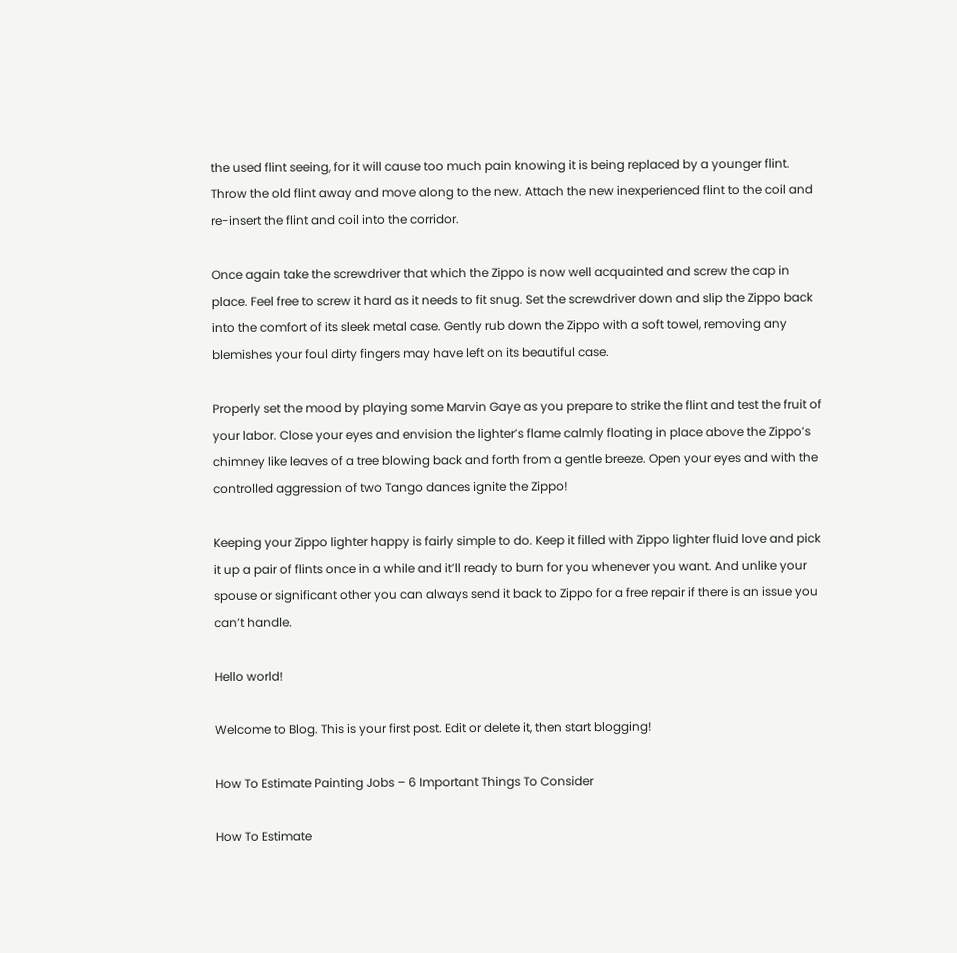the used flint seeing, for it will cause too much pain knowing it is being replaced by a younger flint. Throw the old flint away and move along to the new. Attach the new inexperienced flint to the coil and re-insert the flint and coil into the corridor.

Once again take the screwdriver that which the Zippo is now well acquainted and screw the cap in place. Feel free to screw it hard as it needs to fit snug. Set the screwdriver down and slip the Zippo back into the comfort of its sleek metal case. Gently rub down the Zippo with a soft towel, removing any blemishes your foul dirty fingers may have left on its beautiful case.

Properly set the mood by playing some Marvin Gaye as you prepare to strike the flint and test the fruit of your labor. Close your eyes and envision the lighter’s flame calmly floating in place above the Zippo’s chimney like leaves of a tree blowing back and forth from a gentle breeze. Open your eyes and with the controlled aggression of two Tango dances ignite the Zippo!

Keeping your Zippo lighter happy is fairly simple to do. Keep it filled with Zippo lighter fluid love and pick it up a pair of flints once in a while and it’ll ready to burn for you whenever you want. And unlike your spouse or significant other you can always send it back to Zippo for a free repair if there is an issue you can’t handle.

Hello world!

Welcome to Blog. This is your first post. Edit or delete it, then start blogging!

How To Estimate Painting Jobs – 6 Important Things To Consider

How To Estimate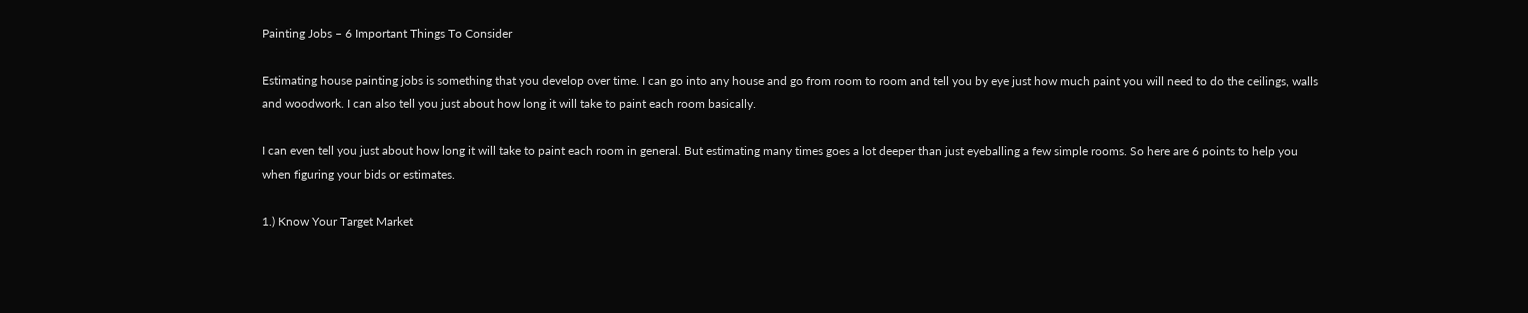Painting Jobs – 6 Important Things To Consider

Estimating house painting jobs is something that you develop over time. I can go into any house and go from room to room and tell you by eye just how much paint you will need to do the ceilings, walls and woodwork. I can also tell you just about how long it will take to paint each room basically.

I can even tell you just about how long it will take to paint each room in general. But estimating many times goes a lot deeper than just eyeballing a few simple rooms. So here are 6 points to help you when figuring your bids or estimates.

1.) Know Your Target Market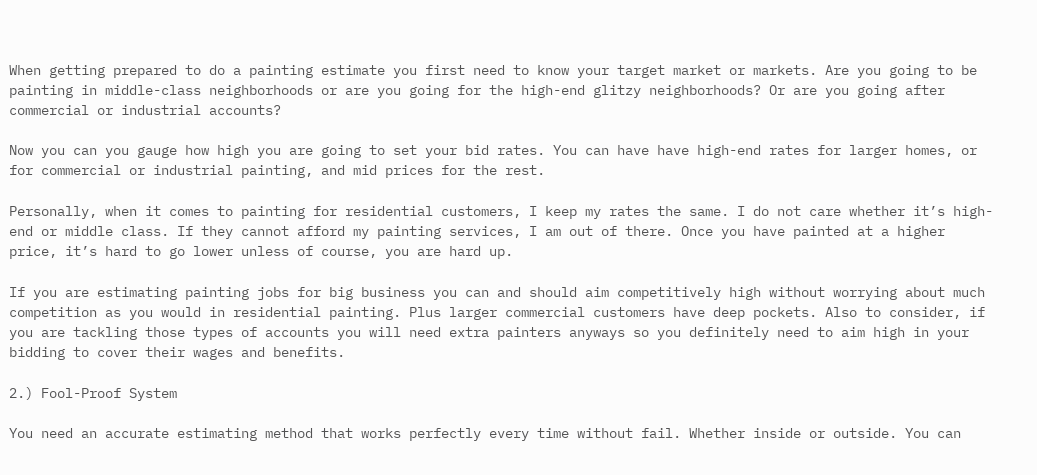When getting prepared to do a painting estimate you first need to know your target market or markets. Are you going to be painting in middle-class neighborhoods or are you going for the high-end glitzy neighborhoods? Or are you going after commercial or industrial accounts?

Now you can you gauge how high you are going to set your bid rates. You can have have high-end rates for larger homes, or for commercial or industrial painting, and mid prices for the rest.

Personally, when it comes to painting for residential customers, I keep my rates the same. I do not care whether it’s high-end or middle class. If they cannot afford my painting services, I am out of there. Once you have painted at a higher price, it’s hard to go lower unless of course, you are hard up.

If you are estimating painting jobs for big business you can and should aim competitively high without worrying about much competition as you would in residential painting. Plus larger commercial customers have deep pockets. Also to consider, if you are tackling those types of accounts you will need extra painters anyways so you definitely need to aim high in your bidding to cover their wages and benefits.

2.) Fool-Proof System

You need an accurate estimating method that works perfectly every time without fail. Whether inside or outside. You can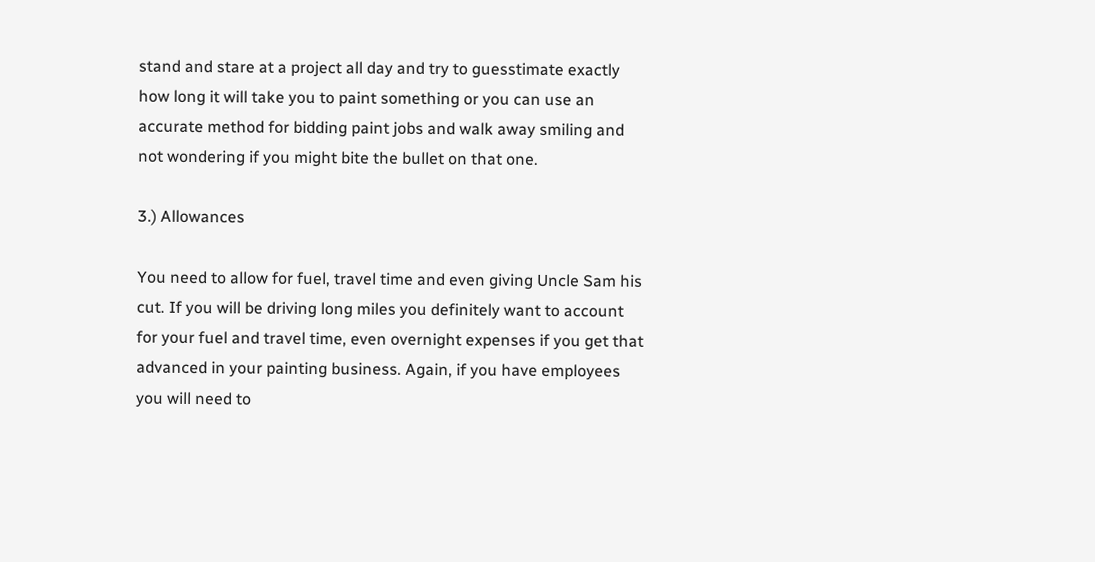stand and stare at a project all day and try to guesstimate exactly how long it will take you to paint something or you can use an accurate method for bidding paint jobs and walk away smiling and not wondering if you might bite the bullet on that one.

3.) Allowances

You need to allow for fuel, travel time and even giving Uncle Sam his cut. If you will be driving long miles you definitely want to account for your fuel and travel time, even overnight expenses if you get that advanced in your painting business. Again, if you have employees you will need to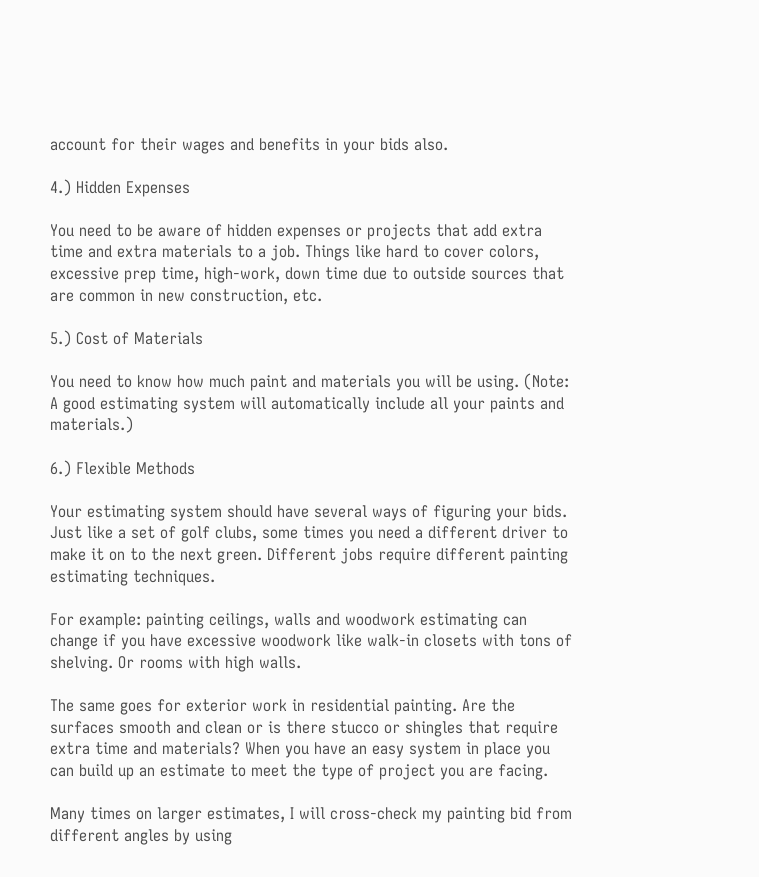account for their wages and benefits in your bids also.

4.) Hidden Expenses

You need to be aware of hidden expenses or projects that add extra time and extra materials to a job. Things like hard to cover colors, excessive prep time, high-work, down time due to outside sources that are common in new construction, etc.

5.) Cost of Materials

You need to know how much paint and materials you will be using. (Note: A good estimating system will automatically include all your paints and materials.)

6.) Flexible Methods

Your estimating system should have several ways of figuring your bids. Just like a set of golf clubs, some times you need a different driver to make it on to the next green. Different jobs require different painting estimating techniques.

For example: painting ceilings, walls and woodwork estimating can change if you have excessive woodwork like walk-in closets with tons of shelving. Or rooms with high walls.

The same goes for exterior work in residential painting. Are the surfaces smooth and clean or is there stucco or shingles that require extra time and materials? When you have an easy system in place you can build up an estimate to meet the type of project you are facing.

Many times on larger estimates, I will cross-check my painting bid from different angles by using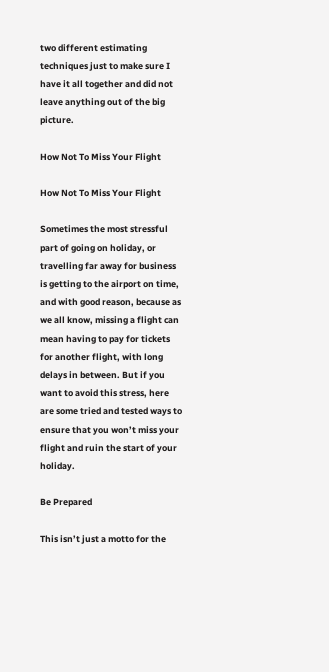two different estimating techniques just to make sure I have it all together and did not leave anything out of the big picture.

How Not To Miss Your Flight

How Not To Miss Your Flight

Sometimes the most stressful part of going on holiday, or travelling far away for business is getting to the airport on time, and with good reason, because as we all know, missing a flight can mean having to pay for tickets for another flight, with long delays in between. But if you want to avoid this stress, here are some tried and tested ways to ensure that you won’t miss your flight and ruin the start of your holiday.

Be Prepared

This isn’t just a motto for the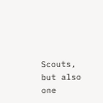Scouts, but also one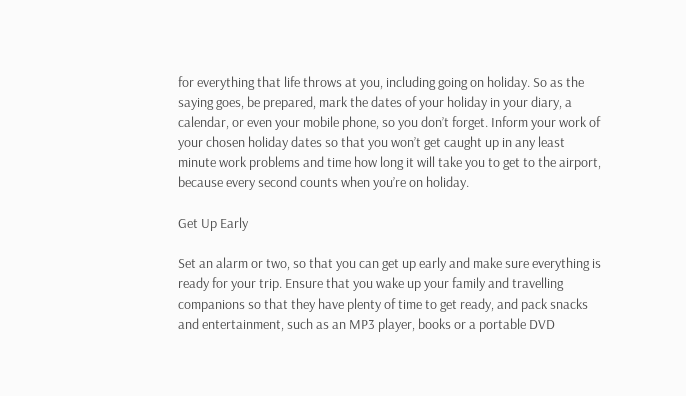for everything that life throws at you, including going on holiday. So as the saying goes, be prepared, mark the dates of your holiday in your diary, a calendar, or even your mobile phone, so you don’t forget. Inform your work of your chosen holiday dates so that you won’t get caught up in any least minute work problems and time how long it will take you to get to the airport, because every second counts when you’re on holiday.

Get Up Early

Set an alarm or two, so that you can get up early and make sure everything is ready for your trip. Ensure that you wake up your family and travelling companions so that they have plenty of time to get ready, and pack snacks and entertainment, such as an MP3 player, books or a portable DVD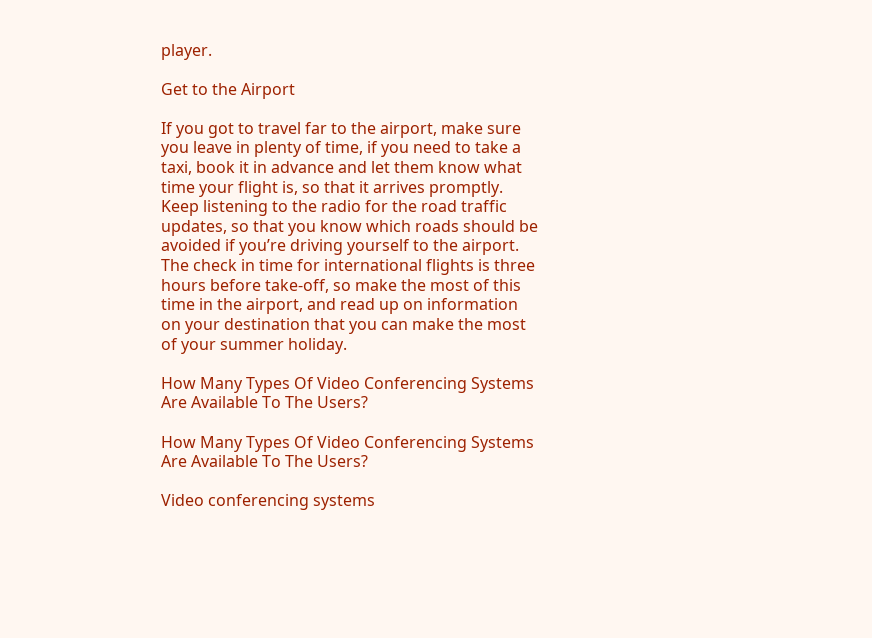player.

Get to the Airport

If you got to travel far to the airport, make sure you leave in plenty of time, if you need to take a taxi, book it in advance and let them know what time your flight is, so that it arrives promptly. Keep listening to the radio for the road traffic updates, so that you know which roads should be avoided if you’re driving yourself to the airport. The check in time for international flights is three hours before take-off, so make the most of this time in the airport, and read up on information on your destination that you can make the most of your summer holiday.

How Many Types Of Video Conferencing Systems Are Available To The Users?

How Many Types Of Video Conferencing Systems Are Available To The Users?

Video conferencing systems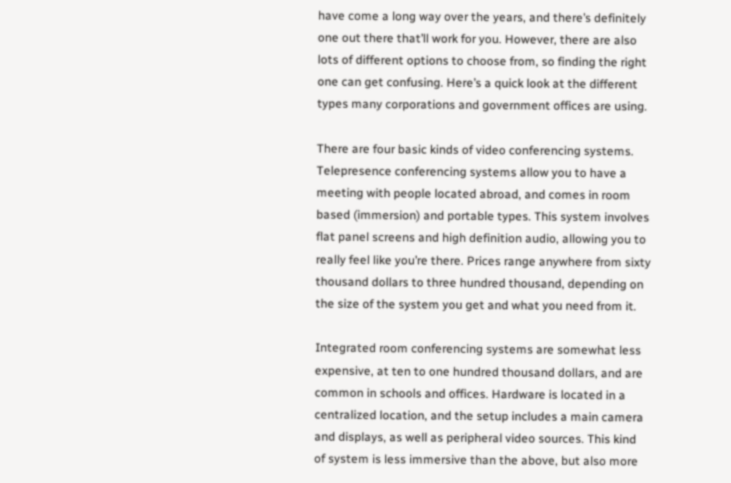have come a long way over the years, and there’s definitely one out there that’ll work for you. However, there are also lots of different options to choose from, so finding the right one can get confusing. Here’s a quick look at the different types many corporations and government offices are using.

There are four basic kinds of video conferencing systems. Telepresence conferencing systems allow you to have a meeting with people located abroad, and comes in room based (immersion) and portable types. This system involves flat panel screens and high definition audio, allowing you to really feel like you’re there. Prices range anywhere from sixty thousand dollars to three hundred thousand, depending on the size of the system you get and what you need from it.

Integrated room conferencing systems are somewhat less expensive, at ten to one hundred thousand dollars, and are common in schools and offices. Hardware is located in a centralized location, and the setup includes a main camera and displays, as well as peripheral video sources. This kind of system is less immersive than the above, but also more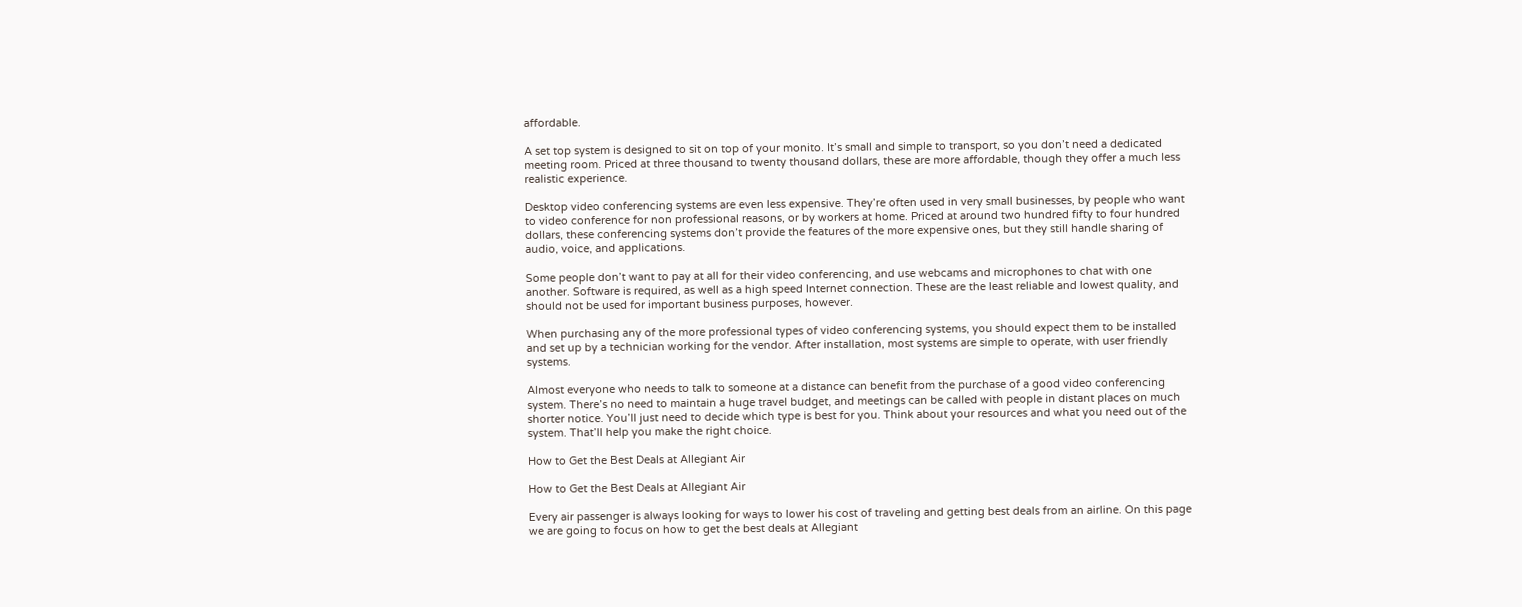affordable.

A set top system is designed to sit on top of your monito. It’s small and simple to transport, so you don’t need a dedicated meeting room. Priced at three thousand to twenty thousand dollars, these are more affordable, though they offer a much less realistic experience.

Desktop video conferencing systems are even less expensive. They’re often used in very small businesses, by people who want to video conference for non professional reasons, or by workers at home. Priced at around two hundred fifty to four hundred dollars, these conferencing systems don’t provide the features of the more expensive ones, but they still handle sharing of audio, voice, and applications.

Some people don’t want to pay at all for their video conferencing, and use webcams and microphones to chat with one another. Software is required, as well as a high speed Internet connection. These are the least reliable and lowest quality, and should not be used for important business purposes, however.

When purchasing any of the more professional types of video conferencing systems, you should expect them to be installed and set up by a technician working for the vendor. After installation, most systems are simple to operate, with user friendly systems.

Almost everyone who needs to talk to someone at a distance can benefit from the purchase of a good video conferencing system. There’s no need to maintain a huge travel budget, and meetings can be called with people in distant places on much shorter notice. You’ll just need to decide which type is best for you. Think about your resources and what you need out of the system. That’ll help you make the right choice.

How to Get the Best Deals at Allegiant Air

How to Get the Best Deals at Allegiant Air

Every air passenger is always looking for ways to lower his cost of traveling and getting best deals from an airline. On this page we are going to focus on how to get the best deals at Allegiant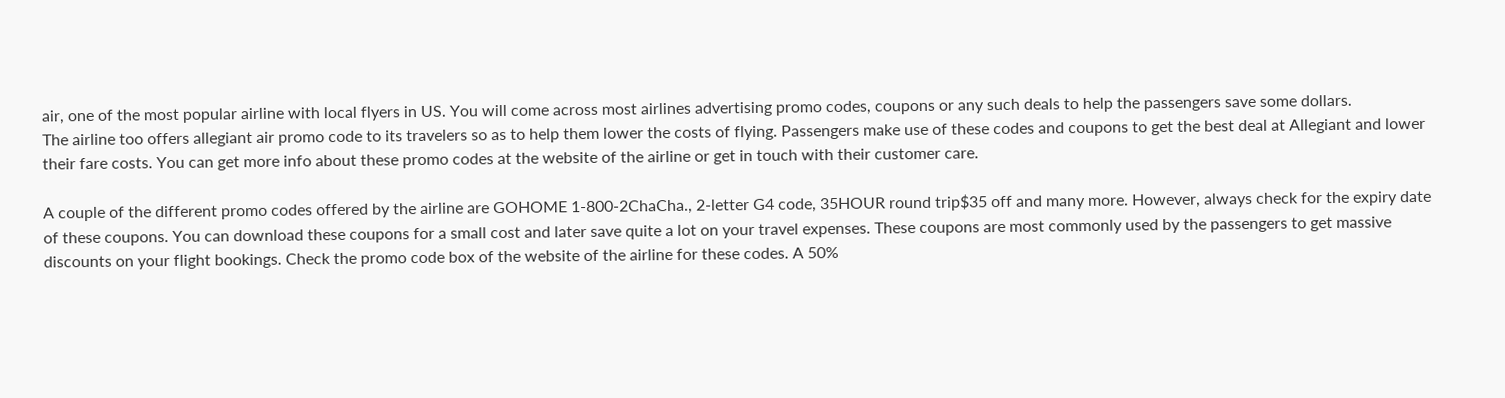air, one of the most popular airline with local flyers in US. You will come across most airlines advertising promo codes, coupons or any such deals to help the passengers save some dollars.
The airline too offers allegiant air promo code to its travelers so as to help them lower the costs of flying. Passengers make use of these codes and coupons to get the best deal at Allegiant and lower their fare costs. You can get more info about these promo codes at the website of the airline or get in touch with their customer care.

A couple of the different promo codes offered by the airline are GOHOME 1-800-2ChaCha., 2-letter G4 code, 35HOUR round trip$35 off and many more. However, always check for the expiry date of these coupons. You can download these coupons for a small cost and later save quite a lot on your travel expenses. These coupons are most commonly used by the passengers to get massive discounts on your flight bookings. Check the promo code box of the website of the airline for these codes. A 50%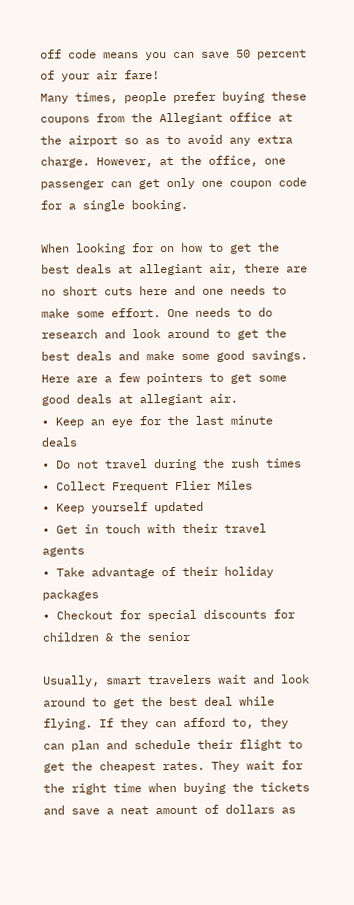off code means you can save 50 percent of your air fare!
Many times, people prefer buying these coupons from the Allegiant office at the airport so as to avoid any extra charge. However, at the office, one passenger can get only one coupon code for a single booking.

When looking for on how to get the best deals at allegiant air, there are no short cuts here and one needs to make some effort. One needs to do research and look around to get the best deals and make some good savings.
Here are a few pointers to get some good deals at allegiant air.
• Keep an eye for the last minute deals
• Do not travel during the rush times
• Collect Frequent Flier Miles
• Keep yourself updated
• Get in touch with their travel agents
• Take advantage of their holiday packages
• Checkout for special discounts for children & the senior

Usually, smart travelers wait and look around to get the best deal while flying. If they can afford to, they can plan and schedule their flight to get the cheapest rates. They wait for the right time when buying the tickets and save a neat amount of dollars as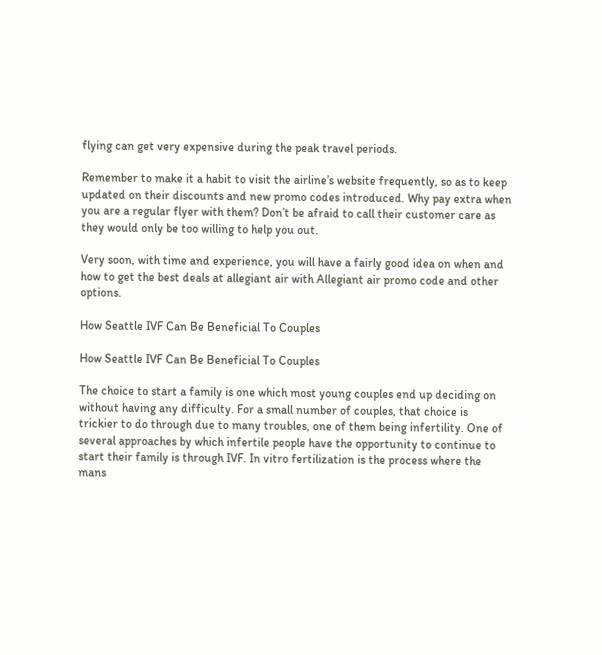flying can get very expensive during the peak travel periods.

Remember to make it a habit to visit the airline’s website frequently, so as to keep updated on their discounts and new promo codes introduced. Why pay extra when you are a regular flyer with them? Don’t be afraid to call their customer care as they would only be too willing to help you out.

Very soon, with time and experience, you will have a fairly good idea on when and how to get the best deals at allegiant air with Allegiant air promo code and other options.

How Seattle IVF Can Be Beneficial To Couples

How Seattle IVF Can Be Beneficial To Couples

The choice to start a family is one which most young couples end up deciding on without having any difficulty. For a small number of couples, that choice is trickier to do through due to many troubles, one of them being infertility. One of several approaches by which infertile people have the opportunity to continue to start their family is through IVF. In vitro fertilization is the process where the mans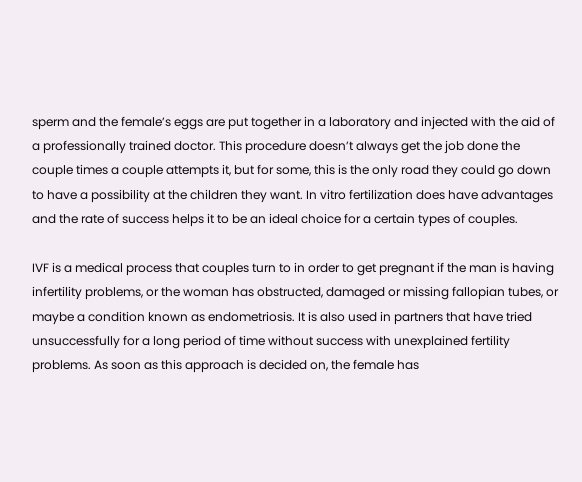sperm and the female’s eggs are put together in a laboratory and injected with the aid of a professionally trained doctor. This procedure doesn’t always get the job done the couple times a couple attempts it, but for some, this is the only road they could go down to have a possibility at the children they want. In vitro fertilization does have advantages and the rate of success helps it to be an ideal choice for a certain types of couples.

IVF is a medical process that couples turn to in order to get pregnant if the man is having infertility problems, or the woman has obstructed, damaged or missing fallopian tubes, or maybe a condition known as endometriosis. It is also used in partners that have tried unsuccessfully for a long period of time without success with unexplained fertility problems. As soon as this approach is decided on, the female has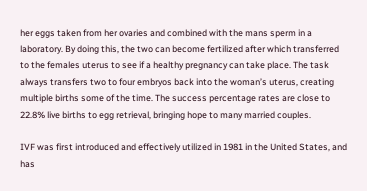her eggs taken from her ovaries and combined with the mans sperm in a laboratory. By doing this, the two can become fertilized after which transferred to the females uterus to see if a healthy pregnancy can take place. The task always transfers two to four embryos back into the woman’s uterus, creating multiple births some of the time. The success percentage rates are close to 22.8% live births to egg retrieval, bringing hope to many married couples.

IVF was first introduced and effectively utilized in 1981 in the United States, and has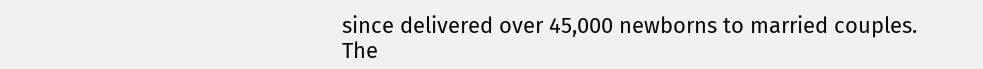since delivered over 45,000 newborns to married couples. The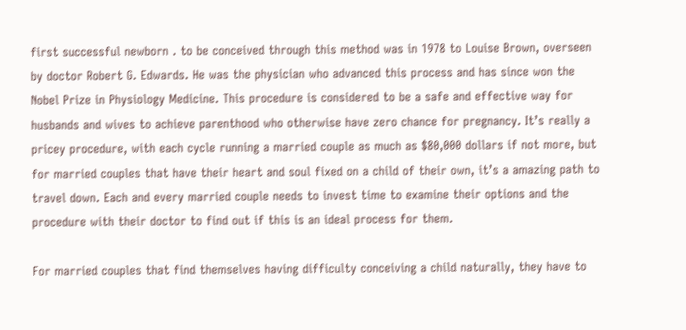first successful newborn . to be conceived through this method was in 1978 to Louise Brown, overseen by doctor Robert G. Edwards. He was the physician who advanced this process and has since won the Nobel Prize in Physiology Medicine. This procedure is considered to be a safe and effective way for husbands and wives to achieve parenthood who otherwise have zero chance for pregnancy. It’s really a pricey procedure, with each cycle running a married couple as much as $80,000 dollars if not more, but for married couples that have their heart and soul fixed on a child of their own, it’s a amazing path to travel down. Each and every married couple needs to invest time to examine their options and the procedure with their doctor to find out if this is an ideal process for them.

For married couples that find themselves having difficulty conceiving a child naturally, they have to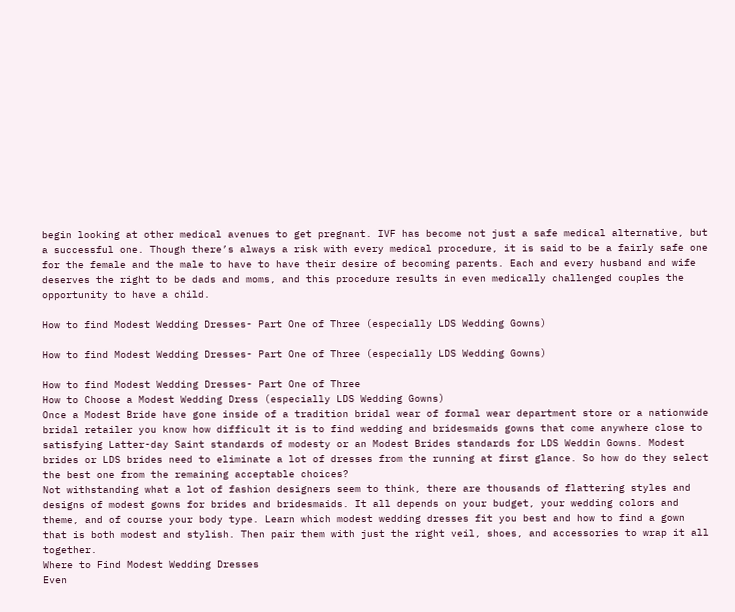begin looking at other medical avenues to get pregnant. IVF has become not just a safe medical alternative, but a successful one. Though there’s always a risk with every medical procedure, it is said to be a fairly safe one for the female and the male to have to have their desire of becoming parents. Each and every husband and wife deserves the right to be dads and moms, and this procedure results in even medically challenged couples the opportunity to have a child.

How to find Modest Wedding Dresses- Part One of Three (especially LDS Wedding Gowns)

How to find Modest Wedding Dresses- Part One of Three (especially LDS Wedding Gowns)

How to find Modest Wedding Dresses- Part One of Three
How to Choose a Modest Wedding Dress (especially LDS Wedding Gowns)
Once a Modest Bride have gone inside of a tradition bridal wear of formal wear department store or a nationwide bridal retailer you know how difficult it is to find wedding and bridesmaids gowns that come anywhere close to satisfying Latter-day Saint standards of modesty or an Modest Brides standards for LDS Weddin Gowns. Modest brides or LDS brides need to eliminate a lot of dresses from the running at first glance. So how do they select the best one from the remaining acceptable choices?
Not withstanding what a lot of fashion designers seem to think, there are thousands of flattering styles and designs of modest gowns for brides and bridesmaids. It all depends on your budget, your wedding colors and theme, and of course your body type. Learn which modest wedding dresses fit you best and how to find a gown that is both modest and stylish. Then pair them with just the right veil, shoes, and accessories to wrap it all together.
Where to Find Modest Wedding Dresses
Even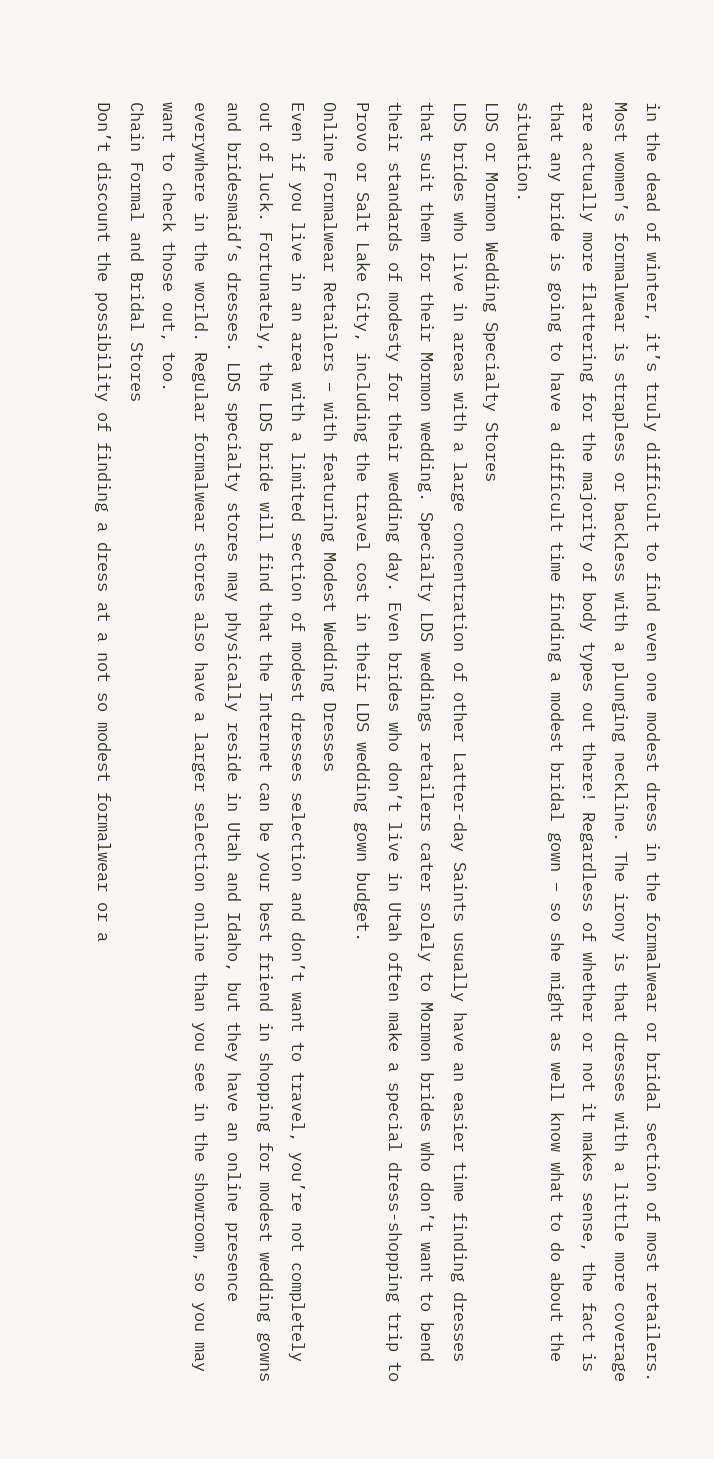in the dead of winter, it’s truly difficult to find even one modest dress in the formalwear or bridal section of most retailers. Most women’s formalwear is strapless or backless with a plunging neckline. The irony is that dresses with a little more coverage are actually more flattering for the majority of body types out there! Regardless of whether or not it makes sense, the fact is that any bride is going to have a difficult time finding a modest bridal gown – so she might as well know what to do about the situation.
LDS or Mormon Wedding Specialty Stores
LDS brides who live in areas with a large concentration of other Latter-day Saints usually have an easier time finding dresses that suit them for their Mormon wedding. Specialty LDS weddings retailers cater solely to Mormon brides who don’t want to bend their standards of modesty for their wedding day. Even brides who don’t live in Utah often make a special dress-shopping trip to Provo or Salt Lake City, including the travel cost in their LDS wedding gown budget.
Online Formalwear Retailers – with featuring Modest Wedding Dresses
Even if you live in an area with a limited section of modest dresses selection and don’t want to travel, you’re not completely out of luck. Fortunately, the LDS bride will find that the Internet can be your best friend in shopping for modest wedding gowns and bridesmaid’s dresses. LDS specialty stores may physically reside in Utah and Idaho, but they have an online presence everywhere in the world. Regular formalwear stores also have a larger selection online than you see in the showroom, so you may want to check those out, too.
Chain Formal and Bridal Stores
Don’t discount the possibility of finding a dress at a not so modest formalwear or a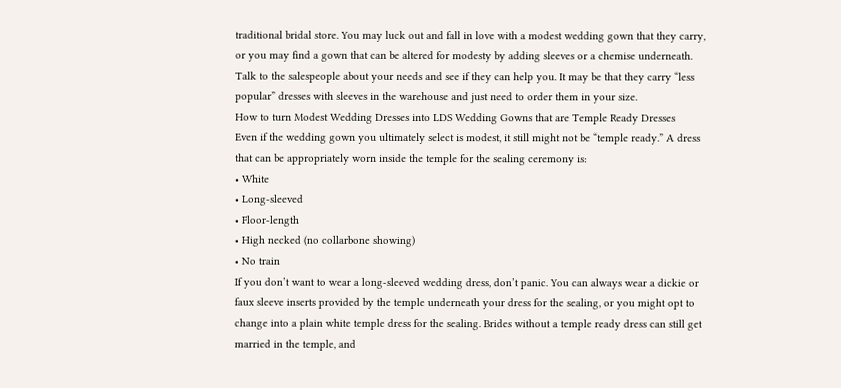traditional bridal store. You may luck out and fall in love with a modest wedding gown that they carry, or you may find a gown that can be altered for modesty by adding sleeves or a chemise underneath. Talk to the salespeople about your needs and see if they can help you. It may be that they carry “less popular” dresses with sleeves in the warehouse and just need to order them in your size.
How to turn Modest Wedding Dresses into LDS Wedding Gowns that are Temple Ready Dresses
Even if the wedding gown you ultimately select is modest, it still might not be “temple ready.” A dress that can be appropriately worn inside the temple for the sealing ceremony is:
• White
• Long-sleeved
• Floor-length
• High necked (no collarbone showing)
• No train
If you don’t want to wear a long-sleeved wedding dress, don’t panic. You can always wear a dickie or faux sleeve inserts provided by the temple underneath your dress for the sealing, or you might opt to change into a plain white temple dress for the sealing. Brides without a temple ready dress can still get married in the temple, and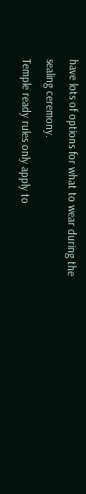have lots of options for what to wear during the sealing ceremony.
Temple ready rules only apply to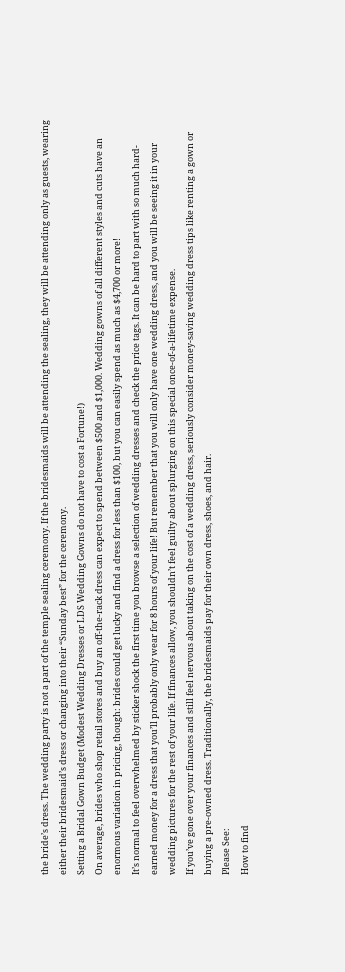the bride’s dress. The wedding party is not a part of the temple sealing ceremony. If the bridesmaids will be attending the sealing, they will be attending only as guests, wearing either their bridesmaid’s dress or changing into their “Sunday best” for the ceremony.
Setting a Bridal Gown Budget (Modest Wedding Dresses or LDS Wedding Gowns do not have to cost a Fortune!)
On average, brides who shop retail stores and buy an off-the-rack dress can expect to spend between $500 and $1,000. Wedding gowns of all different styles and cuts have an enormous variation in pricing, though: brides could get lucky and find a dress for less than $100, but you can easily spend as much as $4,700 or more!
It’s normal to feel overwhelmed by sticker shock the first time you browse a selection of wedding dresses and check the price tags. It can be hard to part with so much hard-earned money for a dress that you’ll probably only wear for 8 hours of your life! But remember that you will only have one wedding dress, and you will be seeing it in your wedding pictures for the rest of your life. If finances allow, you shouldn’t feel guilty about splurging on this special once-of-a-lifetime expense.
If you’ve gone over your finances and still feel nervous about taking on the cost of a wedding dress, seriously consider money-saving wedding dress tips like renting a gown or buying a pre-owned dress. Traditionally, the bridesmaids pay for their own dress, shoes, and hair.
Please See:
How to find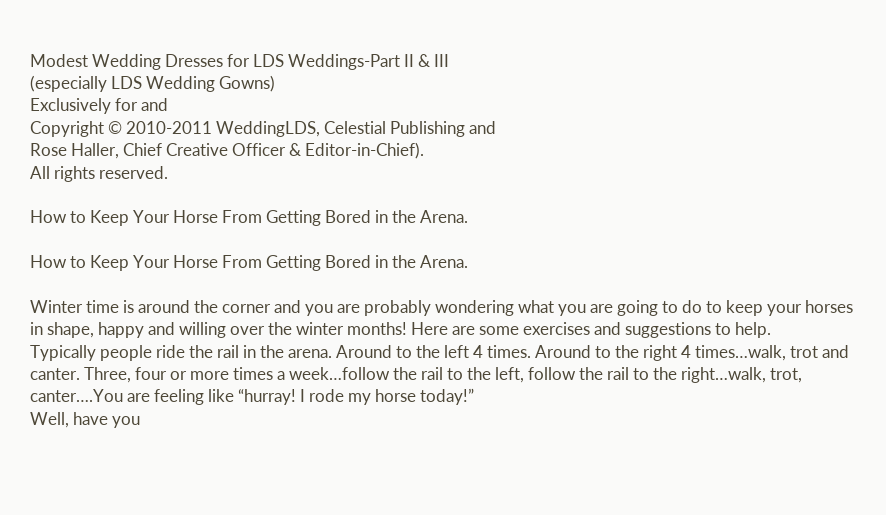Modest Wedding Dresses for LDS Weddings-Part II & III
(especially LDS Wedding Gowns)
Exclusively for and
Copyright © 2010-2011 WeddingLDS, Celestial Publishing and
Rose Haller, Chief Creative Officer & Editor-in-Chief).
All rights reserved.

How to Keep Your Horse From Getting Bored in the Arena.

How to Keep Your Horse From Getting Bored in the Arena.

Winter time is around the corner and you are probably wondering what you are going to do to keep your horses in shape, happy and willing over the winter months! Here are some exercises and suggestions to help.
Typically people ride the rail in the arena. Around to the left 4 times. Around to the right 4 times…walk, trot and canter. Three, four or more times a week…follow the rail to the left, follow the rail to the right…walk, trot, canter….You are feeling like “hurray! I rode my horse today!”
Well, have you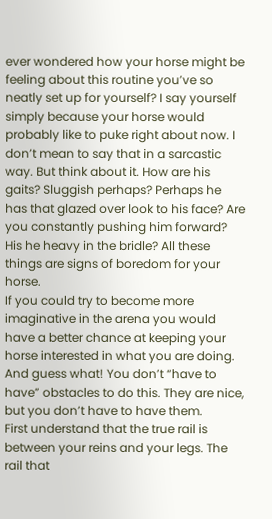ever wondered how your horse might be feeling about this routine you’ve so neatly set up for yourself? I say yourself simply because your horse would probably like to puke right about now. I don’t mean to say that in a sarcastic way. But think about it. How are his gaits? Sluggish perhaps? Perhaps he has that glazed over look to his face? Are you constantly pushing him forward? His he heavy in the bridle? All these things are signs of boredom for your horse.
If you could try to become more imaginative in the arena you would have a better chance at keeping your horse interested in what you are doing. And guess what! You don’t “have to have” obstacles to do this. They are nice, but you don’t have to have them.
First understand that the true rail is between your reins and your legs. The rail that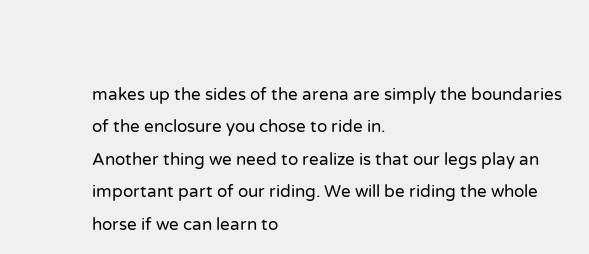makes up the sides of the arena are simply the boundaries of the enclosure you chose to ride in.
Another thing we need to realize is that our legs play an important part of our riding. We will be riding the whole horse if we can learn to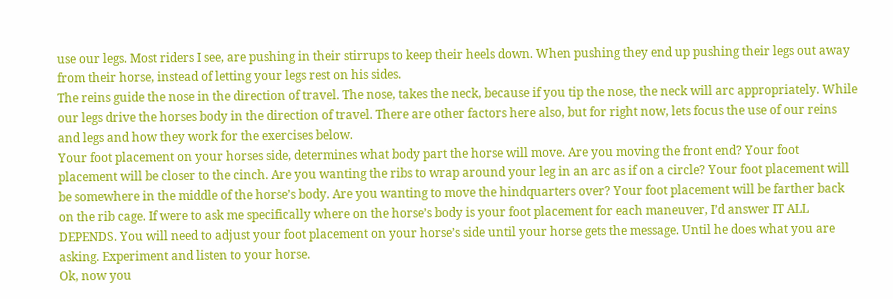use our legs. Most riders I see, are pushing in their stirrups to keep their heels down. When pushing they end up pushing their legs out away from their horse, instead of letting your legs rest on his sides.
The reins guide the nose in the direction of travel. The nose, takes the neck, because if you tip the nose, the neck will arc appropriately. While our legs drive the horses body in the direction of travel. There are other factors here also, but for right now, lets focus the use of our reins and legs and how they work for the exercises below.
Your foot placement on your horses side, determines what body part the horse will move. Are you moving the front end? Your foot placement will be closer to the cinch. Are you wanting the ribs to wrap around your leg in an arc as if on a circle? Your foot placement will be somewhere in the middle of the horse’s body. Are you wanting to move the hindquarters over? Your foot placement will be farther back on the rib cage. If were to ask me specifically where on the horse’s body is your foot placement for each maneuver, I’d answer IT ALL DEPENDS. You will need to adjust your foot placement on your horse’s side until your horse gets the message. Until he does what you are asking. Experiment and listen to your horse.
Ok, now you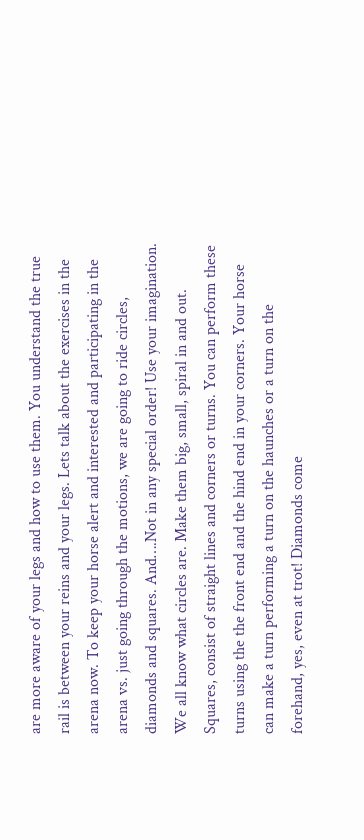are more aware of your legs and how to use them. You understand the true rail is between your reins and your legs. Lets talk about the exercises in the arena now. To keep your horse alert and interested and participating in the arena vs. just going through the motions, we are going to ride circles, diamonds and squares. And….Not in any special order! Use your imagination. We all know what circles are. Make them big, small, spiral in and out. Squares, consist of straight lines and corners or turns. You can perform these turns using the the front end and the hind end in your corners. Your horse can make a turn performing a turn on the haunches or a turn on the forehand, yes, even at trot! Diamonds come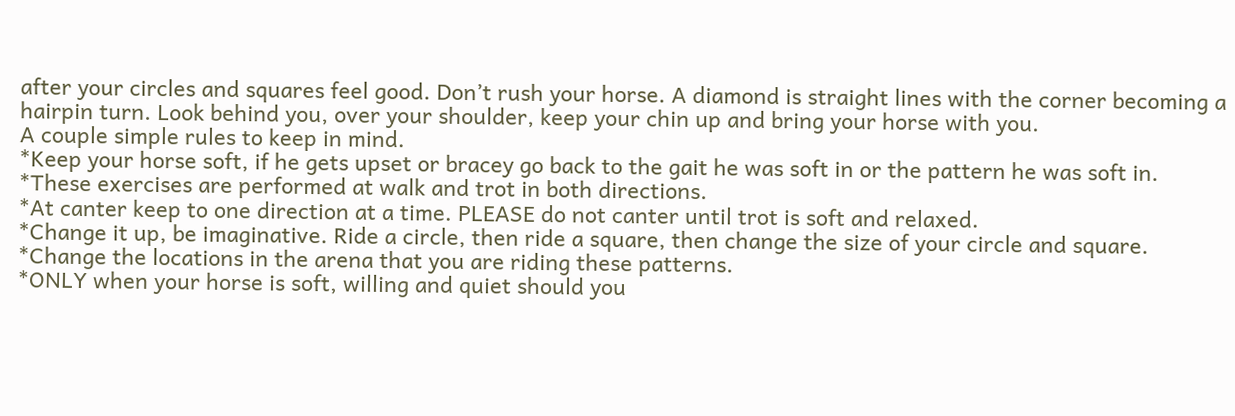after your circles and squares feel good. Don’t rush your horse. A diamond is straight lines with the corner becoming a hairpin turn. Look behind you, over your shoulder, keep your chin up and bring your horse with you.
A couple simple rules to keep in mind.
*Keep your horse soft, if he gets upset or bracey go back to the gait he was soft in or the pattern he was soft in.
*These exercises are performed at walk and trot in both directions.
*At canter keep to one direction at a time. PLEASE do not canter until trot is soft and relaxed.
*Change it up, be imaginative. Ride a circle, then ride a square, then change the size of your circle and square. *Change the locations in the arena that you are riding these patterns.
*ONLY when your horse is soft, willing and quiet should you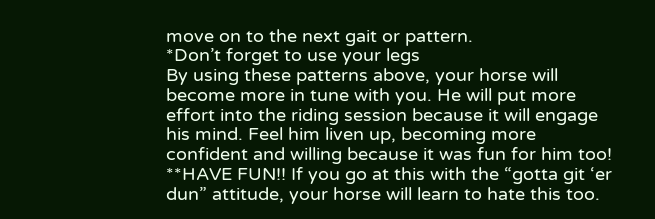move on to the next gait or pattern.
*Don’t forget to use your legs
By using these patterns above, your horse will become more in tune with you. He will put more effort into the riding session because it will engage his mind. Feel him liven up, becoming more confident and willing because it was fun for him too!
**HAVE FUN!! If you go at this with the “gotta git ‘er dun” attitude, your horse will learn to hate this too.